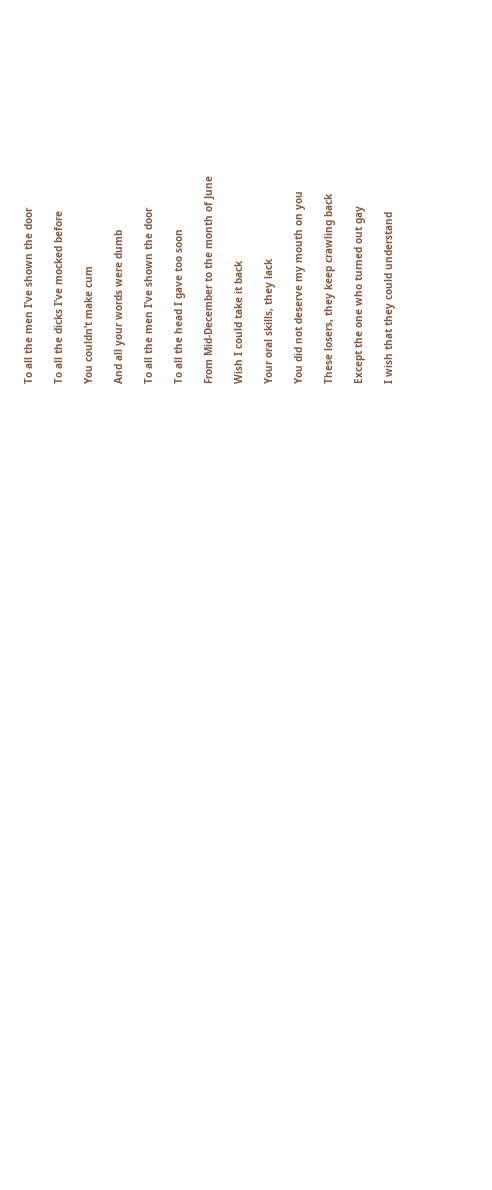To all the men I’ve shown the door

To all the dicks I’ve mocked before

You couldn’t make cum

And all your words were dumb

To all the men I’ve shown the door

To all the head I gave too soon

From Mid-December to the month of June

Wish I could take it back

Your oral skills, they lack

You did not deserve my mouth on you

These losers, they keep crawling back

Except the one who turned out gay

I wish that they could understand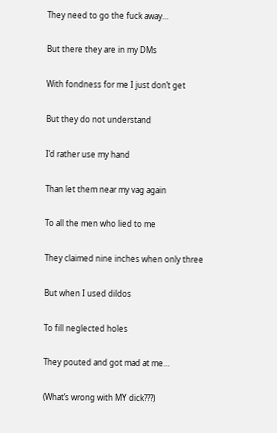They need to go the fuck away…

But there they are in my DMs

With fondness for me I just don’t get

But they do not understand

I’d rather use my hand

Than let them near my vag again

To all the men who lied to me

They claimed nine inches when only three

But when I used dildos

To fill neglected holes

They pouted and got mad at me…

(What’s wrong with MY dick???)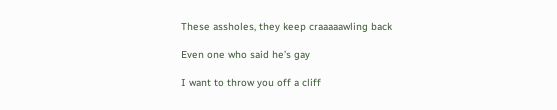These assholes, they keep craaaaawling back

Even one who said he’s gay

I want to throw you off a cliff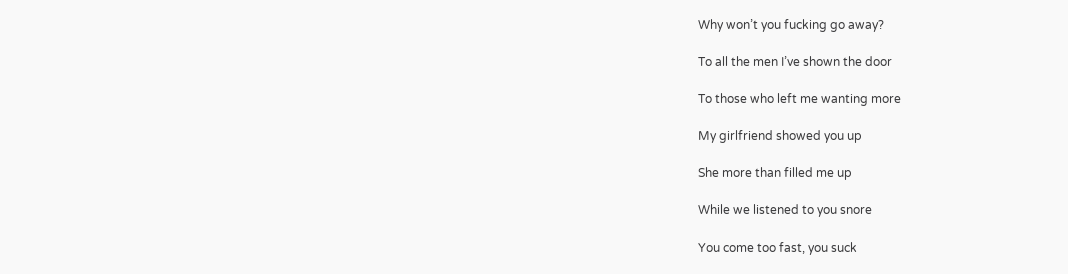Why won’t you fucking go away?

To all the men I’ve shown the door

To those who left me wanting more

My girlfriend showed you up

She more than filled me up

While we listened to you snore

You come too fast, you suck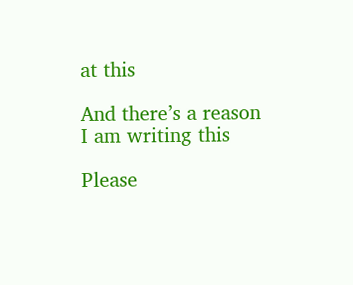at this

And there’s a reason I am writing this

Please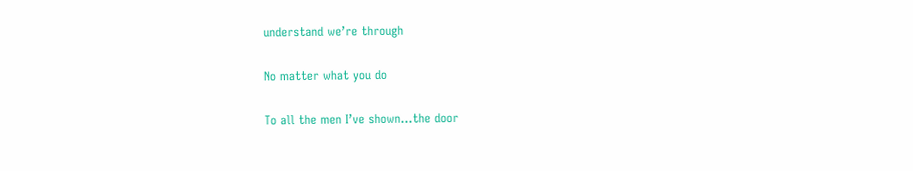understand we’re through

No matter what you do

To all the men I’ve shown…the door